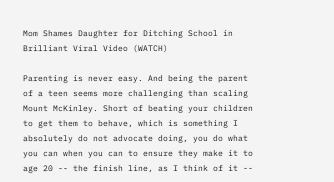Mom Shames Daughter for Ditching School in Brilliant Viral Video (WATCH)

Parenting is never easy. And being the parent of a teen seems more challenging than scaling Mount McKinley. Short of beating your children to get them to behave, which is something I absolutely do not advocate doing, you do what you can when you can to ensure they make it to age 20 -- the finish line, as I think of it --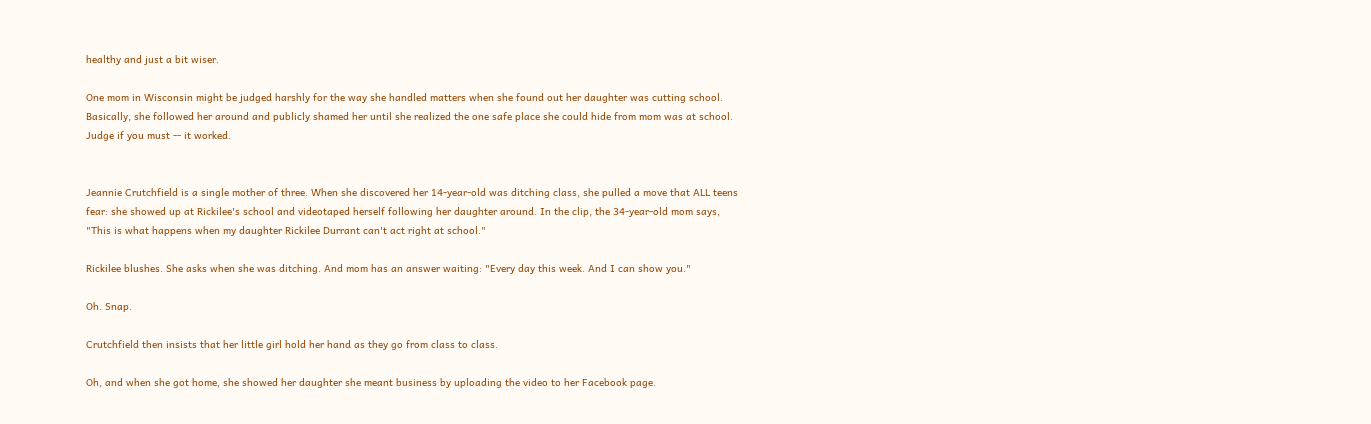healthy and just a bit wiser.

One mom in Wisconsin might be judged harshly for the way she handled matters when she found out her daughter was cutting school. Basically, she followed her around and publicly shamed her until she realized the one safe place she could hide from mom was at school. Judge if you must -- it worked.


Jeannie Crutchfield is a single mother of three. When she discovered her 14-year-old was ditching class, she pulled a move that ALL teens fear: she showed up at Rickilee's school and videotaped herself following her daughter around. In the clip, the 34-year-old mom says, "This is what happens when my daughter Rickilee Durrant can't act right at school."

Rickilee blushes. She asks when she was ditching. And mom has an answer waiting: "Every day this week. And I can show you."

Oh. Snap.

Crutchfield then insists that her little girl hold her hand as they go from class to class.

Oh, and when she got home, she showed her daughter she meant business by uploading the video to her Facebook page.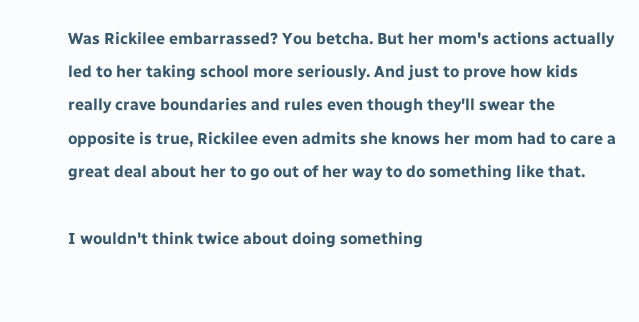Was Rickilee embarrassed? You betcha. But her mom's actions actually led to her taking school more seriously. And just to prove how kids really crave boundaries and rules even though they'll swear the opposite is true, Rickilee even admits she knows her mom had to care a great deal about her to go out of her way to do something like that.

I wouldn't think twice about doing something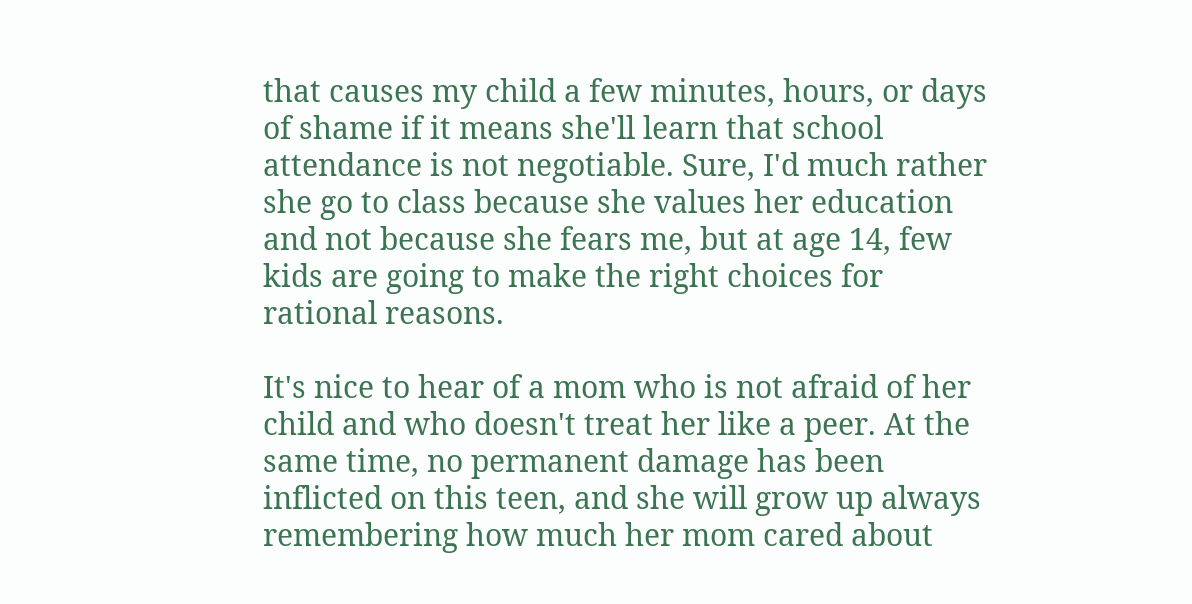that causes my child a few minutes, hours, or days of shame if it means she'll learn that school attendance is not negotiable. Sure, I'd much rather she go to class because she values her education and not because she fears me, but at age 14, few kids are going to make the right choices for rational reasons.

It's nice to hear of a mom who is not afraid of her child and who doesn't treat her like a peer. At the same time, no permanent damage has been inflicted on this teen, and she will grow up always remembering how much her mom cared about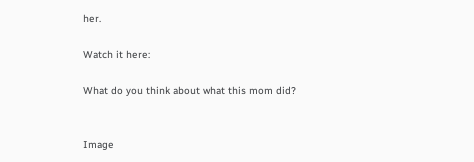her.

Watch it here:

What do you think about what this mom did?


Image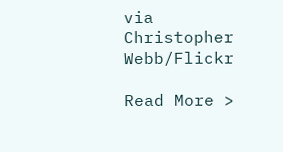via Christopher Webb/Flickr

Read More >